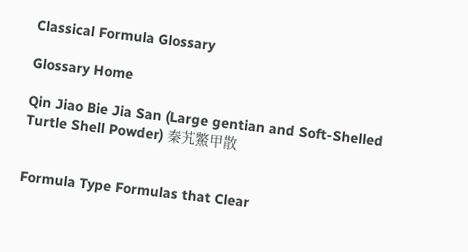Classical Formula Glossary

Glossary Home

Qin Jiao Bie Jia San (Large gentian and Soft-Shelled Turtle Shell Powder) 秦艽鱉甲散


Formula Type Formulas that Clear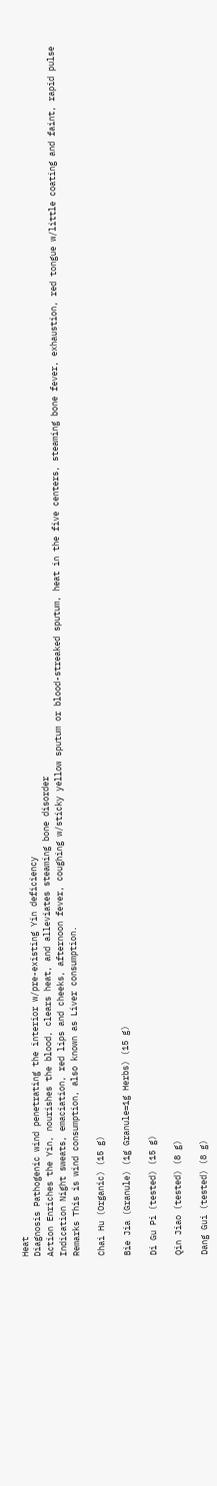Heat
Diagnosis Pathogenic wind penetrating the interior w/pre-existing Yin deficiency
Action Enriches the Yin, nourishes the blood, clears heat, and alleviates steaming bone disorder
Indication Night sweats, emaciation, red lips and cheeks, afternoon fever, coughing w/sticky yellow sputum or blood-streaked sputum, heat in the five centers, steaming bone fever, exhaustion, red tongue w/little coating and faint, rapid pulse
Remarks This is wind consumption, also known as Liver consumption.

Chai Hu (Organic) (15 g)

Bie Jia (Granule) (1g Granule=1g Herbs) (15 g)

Di Gu Pi (tested) (15 g)

Qin Jiao (tested) (8 g)

Dang Gui (tested) (8 g)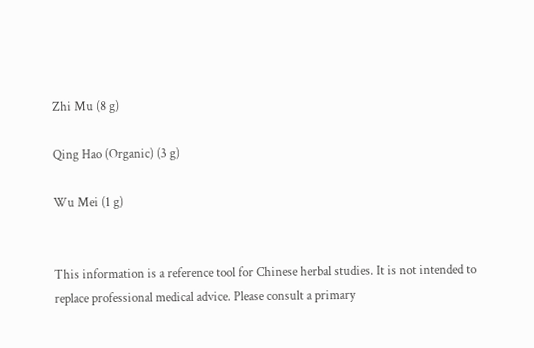Zhi Mu (8 g)

Qing Hao (Organic) (3 g)

Wu Mei (1 g)


This information is a reference tool for Chinese herbal studies. It is not intended to replace professional medical advice. Please consult a primary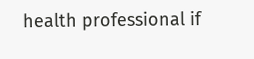health professional if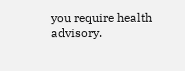you require health advisory.